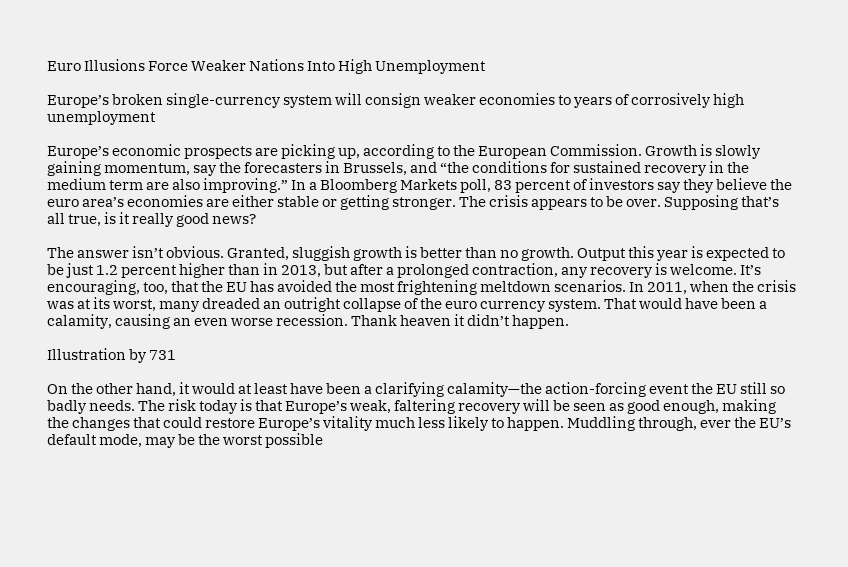Euro Illusions Force Weaker Nations Into High Unemployment

Europe’s broken single-currency system will consign weaker economies to years of corrosively high unemployment

Europe’s economic prospects are picking up, according to the European Commission. Growth is slowly gaining momentum, say the forecasters in Brussels, and “the conditions for sustained recovery in the medium term are also improving.” In a Bloomberg Markets poll, 83 percent of investors say they believe the euro area’s economies are either stable or getting stronger. The crisis appears to be over. Supposing that’s all true, is it really good news?

The answer isn’t obvious. Granted, sluggish growth is better than no growth. Output this year is expected to be just 1.2 percent higher than in 2013, but after a prolonged contraction, any recovery is welcome. It’s encouraging, too, that the EU has avoided the most frightening meltdown scenarios. In 2011, when the crisis was at its worst, many dreaded an outright collapse of the euro currency system. That would have been a calamity, causing an even worse recession. Thank heaven it didn’t happen.

Illustration by 731

On the other hand, it would at least have been a clarifying calamity—the action-forcing event the EU still so badly needs. The risk today is that Europe’s weak, faltering recovery will be seen as good enough, making the changes that could restore Europe’s vitality much less likely to happen. Muddling through, ever the EU’s default mode, may be the worst possible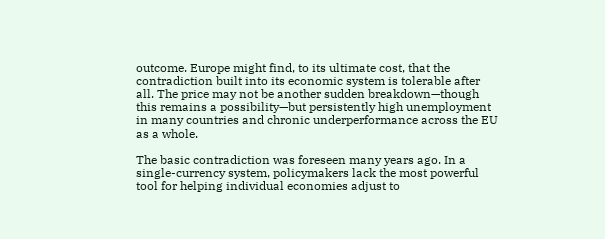outcome. Europe might find, to its ultimate cost, that the contradiction built into its economic system is tolerable after all. The price may not be another sudden breakdown—though this remains a possibility—but persistently high unemployment in many countries and chronic underperformance across the EU as a whole.

The basic contradiction was foreseen many years ago. In a single-currency system, policymakers lack the most powerful tool for helping individual economies adjust to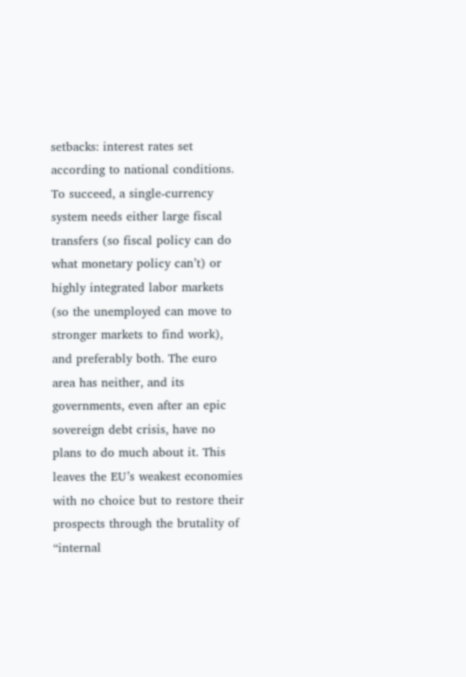setbacks: interest rates set according to national conditions. To succeed, a single-currency system needs either large fiscal transfers (so fiscal policy can do what monetary policy can’t) or highly integrated labor markets (so the unemployed can move to stronger markets to find work), and preferably both. The euro area has neither, and its governments, even after an epic sovereign debt crisis, have no plans to do much about it. This leaves the EU’s weakest economies with no choice but to restore their prospects through the brutality of “internal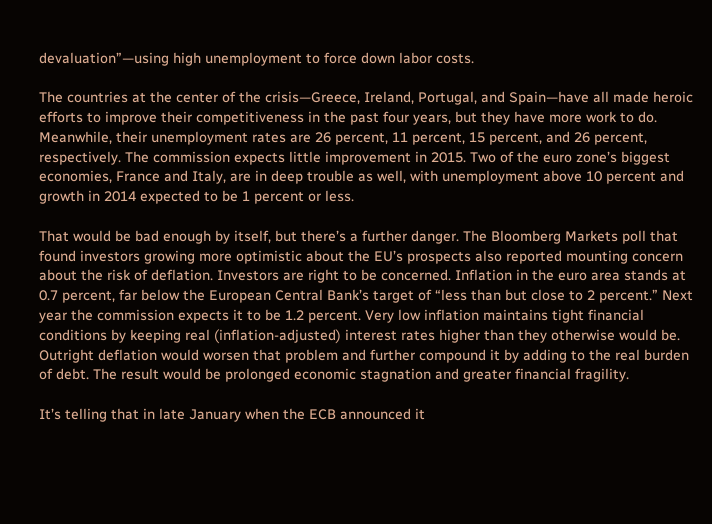devaluation”—using high unemployment to force down labor costs.

The countries at the center of the crisis—Greece, Ireland, Portugal, and Spain—have all made heroic efforts to improve their competitiveness in the past four years, but they have more work to do. Meanwhile, their unemployment rates are 26 percent, 11 percent, 15 percent, and 26 percent, respectively. The commission expects little improvement in 2015. Two of the euro zone’s biggest economies, France and Italy, are in deep trouble as well, with unemployment above 10 percent and growth in 2014 expected to be 1 percent or less.

That would be bad enough by itself, but there’s a further danger. The Bloomberg Markets poll that found investors growing more optimistic about the EU’s prospects also reported mounting concern about the risk of deflation. Investors are right to be concerned. Inflation in the euro area stands at 0.7 percent, far below the European Central Bank’s target of “less than but close to 2 percent.” Next year the commission expects it to be 1.2 percent. Very low inflation maintains tight financial conditions by keeping real (inflation-adjusted) interest rates higher than they otherwise would be. Outright deflation would worsen that problem and further compound it by adding to the real burden of debt. The result would be prolonged economic stagnation and greater financial fragility.

It’s telling that in late January when the ECB announced it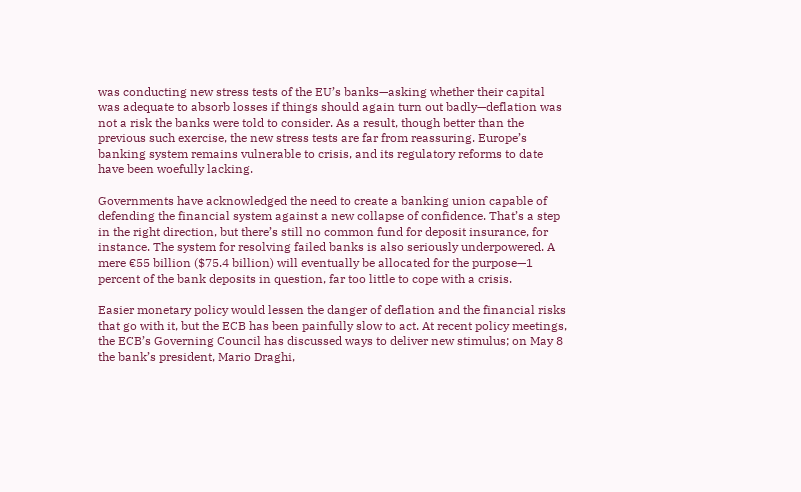was conducting new stress tests of the EU’s banks—asking whether their capital was adequate to absorb losses if things should again turn out badly—deflation was not a risk the banks were told to consider. As a result, though better than the previous such exercise, the new stress tests are far from reassuring. Europe’s banking system remains vulnerable to crisis, and its regulatory reforms to date have been woefully lacking.

Governments have acknowledged the need to create a banking union capable of defending the financial system against a new collapse of confidence. That’s a step in the right direction, but there’s still no common fund for deposit insurance, for instance. The system for resolving failed banks is also seriously underpowered. A mere €55 billion ($75.4 billion) will eventually be allocated for the purpose—1 percent of the bank deposits in question, far too little to cope with a crisis.

Easier monetary policy would lessen the danger of deflation and the financial risks that go with it, but the ECB has been painfully slow to act. At recent policy meetings, the ECB’s Governing Council has discussed ways to deliver new stimulus; on May 8 the bank’s president, Mario Draghi,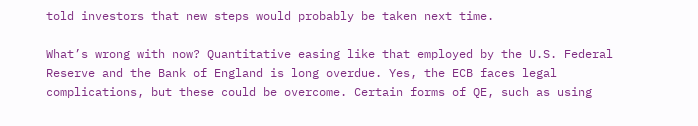told investors that new steps would probably be taken next time.

What’s wrong with now? Quantitative easing like that employed by the U.S. Federal Reserve and the Bank of England is long overdue. Yes, the ECB faces legal complications, but these could be overcome. Certain forms of QE, such as using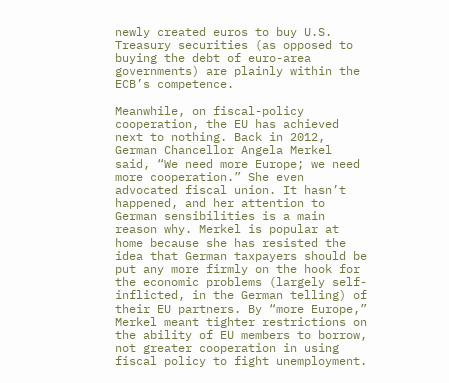newly created euros to buy U.S. Treasury securities (as opposed to buying the debt of euro-area governments) are plainly within the ECB’s competence.

Meanwhile, on fiscal-policy cooperation, the EU has achieved next to nothing. Back in 2012, German Chancellor Angela Merkel said, “We need more Europe; we need more cooperation.” She even advocated fiscal union. It hasn’t happened, and her attention to German sensibilities is a main reason why. Merkel is popular at home because she has resisted the idea that German taxpayers should be put any more firmly on the hook for the economic problems (largely self-inflicted, in the German telling) of their EU partners. By “more Europe,” Merkel meant tighter restrictions on the ability of EU members to borrow, not greater cooperation in using fiscal policy to fight unemployment.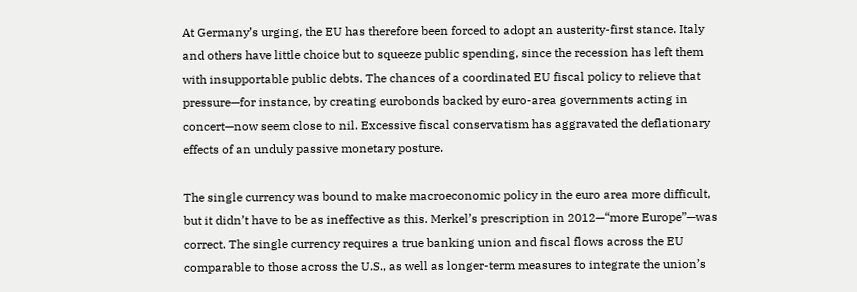At Germany’s urging, the EU has therefore been forced to adopt an austerity-first stance. Italy and others have little choice but to squeeze public spending, since the recession has left them with insupportable public debts. The chances of a coordinated EU fiscal policy to relieve that pressure—for instance, by creating eurobonds backed by euro-area governments acting in concert—now seem close to nil. Excessive fiscal conservatism has aggravated the deflationary effects of an unduly passive monetary posture.

The single currency was bound to make macroeconomic policy in the euro area more difficult, but it didn’t have to be as ineffective as this. Merkel’s prescription in 2012—“more Europe”—was correct. The single currency requires a true banking union and fiscal flows across the EU comparable to those across the U.S., as well as longer-term measures to integrate the union’s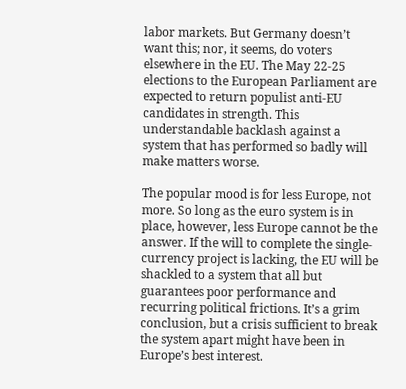labor markets. But Germany doesn’t want this; nor, it seems, do voters elsewhere in the EU. The May 22-25 elections to the European Parliament are expected to return populist anti-EU candidates in strength. This understandable backlash against a system that has performed so badly will make matters worse.

The popular mood is for less Europe, not more. So long as the euro system is in place, however, less Europe cannot be the answer. If the will to complete the single-currency project is lacking, the EU will be shackled to a system that all but guarantees poor performance and recurring political frictions. It’s a grim conclusion, but a crisis sufficient to break the system apart might have been in Europe’s best interest.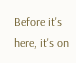Before it's here, it's on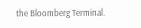the Bloomberg Terminal.